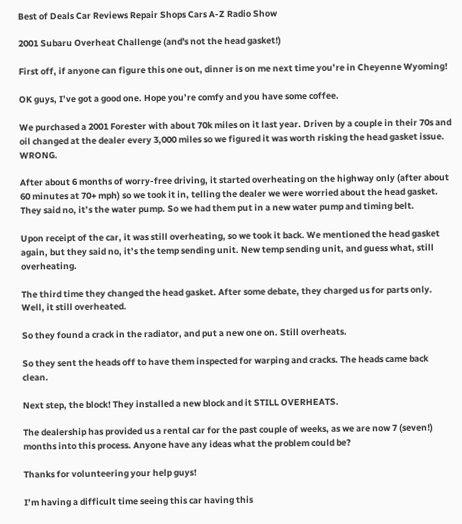Best of Deals Car Reviews Repair Shops Cars A-Z Radio Show

2001 Subaru Overheat Challenge (and's not the head gasket!)

First off, if anyone can figure this one out, dinner is on me next time you’re in Cheyenne Wyoming!

OK guys, I’ve got a good one. Hope you’re comfy and you have some coffee.

We purchased a 2001 Forester with about 70k miles on it last year. Driven by a couple in their 70s and oil changed at the dealer every 3,000 miles so we figured it was worth risking the head gasket issue. WRONG.

After about 6 months of worry-free driving, it started overheating on the highway only (after about 60 minutes at 70+ mph) so we took it in, telling the dealer we were worried about the head gasket. They said no, it’s the water pump. So we had them put in a new water pump and timing belt.

Upon receipt of the car, it was still overheating, so we took it back. We mentioned the head gasket again, but they said no, it’s the temp sending unit. New temp sending unit, and guess what, still overheating.

The third time they changed the head gasket. After some debate, they charged us for parts only. Well, it still overheated.

So they found a crack in the radiator, and put a new one on. Still overheats.

So they sent the heads off to have them inspected for warping and cracks. The heads came back clean.

Next step, the block! They installed a new block and it STILL OVERHEATS.

The dealership has provided us a rental car for the past couple of weeks, as we are now 7 (seven!) months into this process. Anyone have any ideas what the problem could be?

Thanks for volunteering your help guys!

I’m having a difficult time seeing this car having this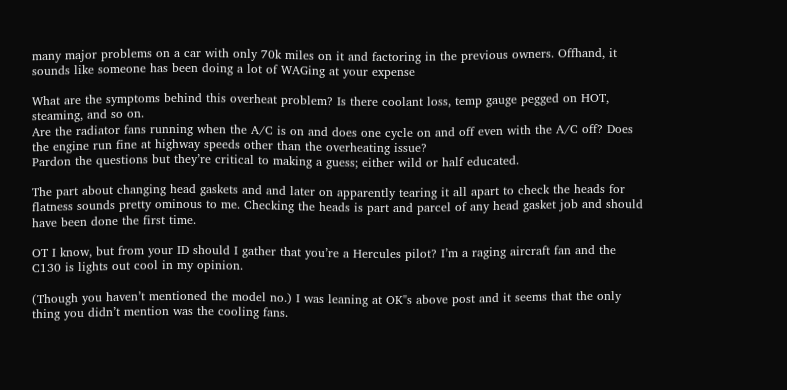many major problems on a car with only 70k miles on it and factoring in the previous owners. Offhand, it sounds like someone has been doing a lot of WAGing at your expense

What are the symptoms behind this overheat problem? Is there coolant loss, temp gauge pegged on HOT, steaming, and so on.
Are the radiator fans running when the A/C is on and does one cycle on and off even with the A/C off? Does the engine run fine at highway speeds other than the overheating issue?
Pardon the questions but they’re critical to making a guess; either wild or half educated.

The part about changing head gaskets and and later on apparently tearing it all apart to check the heads for flatness sounds pretty ominous to me. Checking the heads is part and parcel of any head gasket job and should have been done the first time.

OT I know, but from your ID should I gather that you’re a Hercules pilot? I’m a raging aircraft fan and the C130 is lights out cool in my opinion.

(Though you haven’t mentioned the model no.) I was leaning at OK"s above post and it seems that the only thing you didn’t mention was the cooling fans.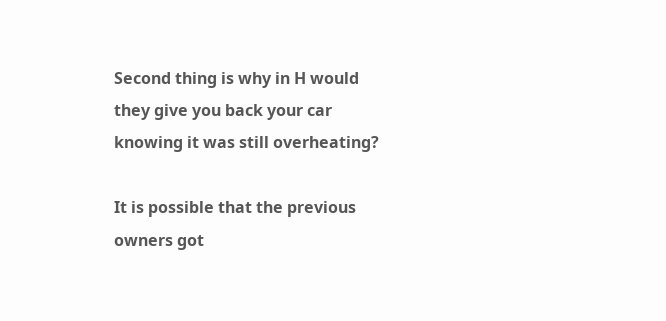Second thing is why in H would they give you back your car knowing it was still overheating?

It is possible that the previous owners got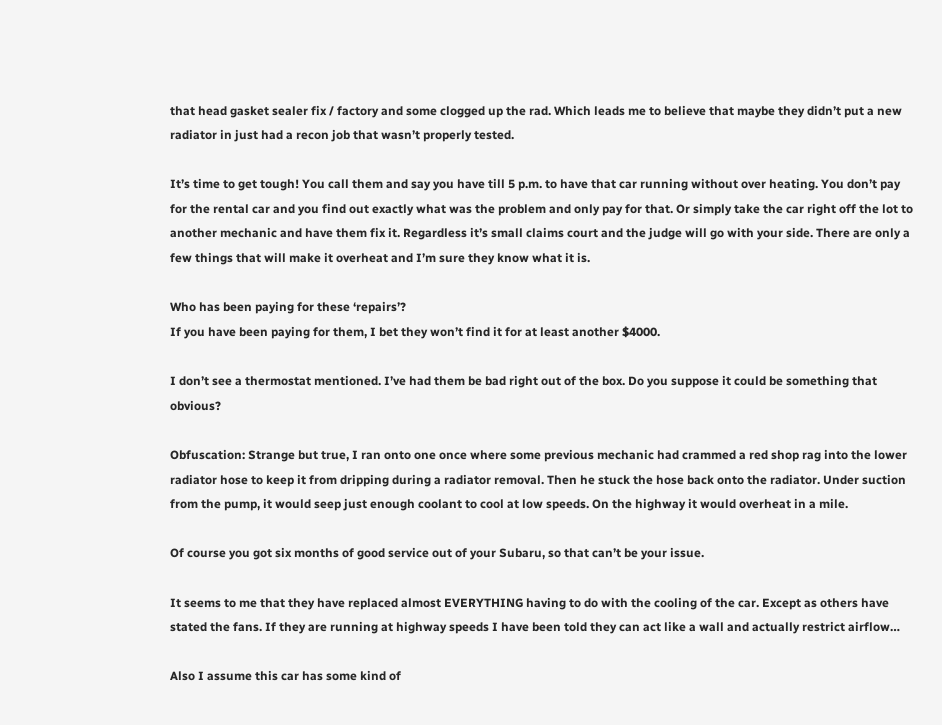that head gasket sealer fix / factory and some clogged up the rad. Which leads me to believe that maybe they didn’t put a new radiator in just had a recon job that wasn’t properly tested.

It’s time to get tough! You call them and say you have till 5 p.m. to have that car running without over heating. You don’t pay for the rental car and you find out exactly what was the problem and only pay for that. Or simply take the car right off the lot to another mechanic and have them fix it. Regardless it’s small claims court and the judge will go with your side. There are only a few things that will make it overheat and I’m sure they know what it is.

Who has been paying for these ‘repairs’?
If you have been paying for them, I bet they won’t find it for at least another $4000.

I don’t see a thermostat mentioned. I’ve had them be bad right out of the box. Do you suppose it could be something that obvious?

Obfuscation: Strange but true, I ran onto one once where some previous mechanic had crammed a red shop rag into the lower radiator hose to keep it from dripping during a radiator removal. Then he stuck the hose back onto the radiator. Under suction from the pump, it would seep just enough coolant to cool at low speeds. On the highway it would overheat in a mile.

Of course you got six months of good service out of your Subaru, so that can’t be your issue.

It seems to me that they have replaced almost EVERYTHING having to do with the cooling of the car. Except as others have stated the fans. If they are running at highway speeds I have been told they can act like a wall and actually restrict airflow…

Also I assume this car has some kind of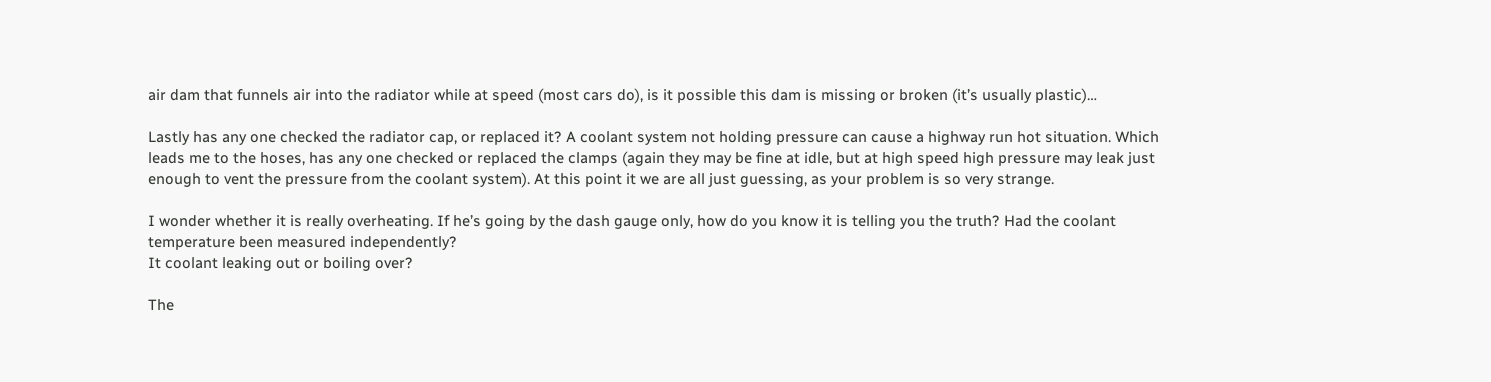air dam that funnels air into the radiator while at speed (most cars do), is it possible this dam is missing or broken (it’s usually plastic)…

Lastly has any one checked the radiator cap, or replaced it? A coolant system not holding pressure can cause a highway run hot situation. Which leads me to the hoses, has any one checked or replaced the clamps (again they may be fine at idle, but at high speed high pressure may leak just enough to vent the pressure from the coolant system). At this point it we are all just guessing, as your problem is so very strange.

I wonder whether it is really overheating. If he’s going by the dash gauge only, how do you know it is telling you the truth? Had the coolant temperature been measured independently?
It coolant leaking out or boiling over?

The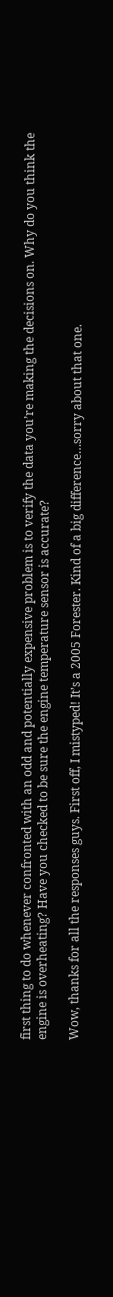first thing to do whenever confronted with an odd and potentially expensive problem is to verify the data you’re making the decisions on. Why do you think the engine is overheating? Have you checked to be sure the engine temperature sensor is accurate?

Wow, thanks for all the responses guys. First off, I mistyped! It’s a 2005 Forester. Kind of a big difference…sorry about that one.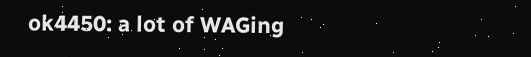ok4450: a lot of WAGing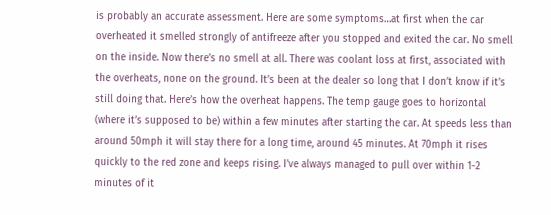is probably an accurate assessment. Here are some symptoms…at first when the car overheated it smelled strongly of antifreeze after you stopped and exited the car. No smell on the inside. Now there’s no smell at all. There was coolant loss at first, associated with the overheats, none on the ground. It’s been at the dealer so long that I don’t know if it’s still doing that. Here’s how the overheat happens. The temp gauge goes to horizontal (where it’s supposed to be) within a few minutes after starting the car. At speeds less than around 50mph it will stay there for a long time, around 45 minutes. At 70mph it rises quickly to the red zone and keeps rising. I’ve always managed to pull over within 1-2 minutes of it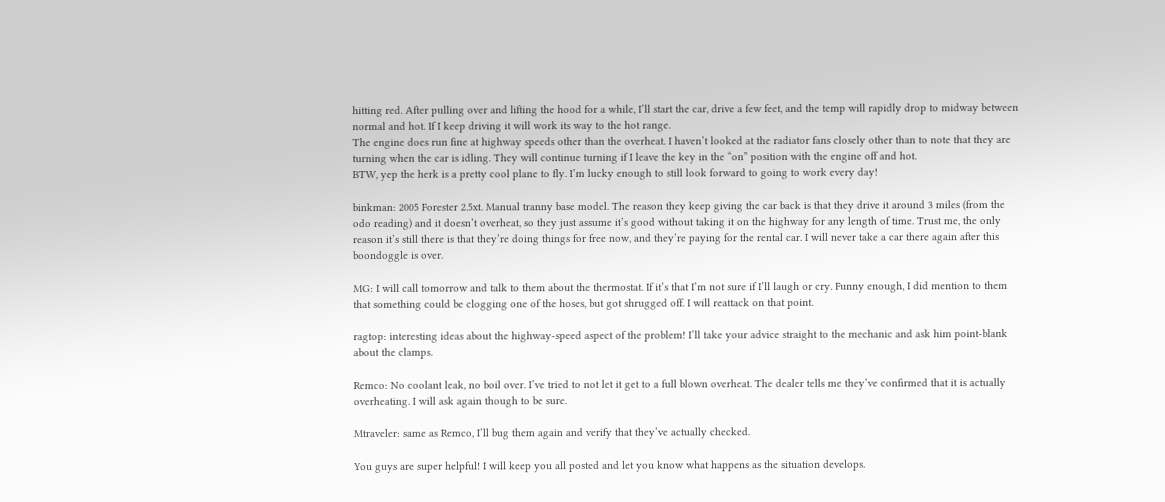hitting red. After pulling over and lifting the hood for a while, I’ll start the car, drive a few feet, and the temp will rapidly drop to midway between normal and hot. If I keep driving it will work its way to the hot range.
The engine does run fine at highway speeds other than the overheat. I haven’t looked at the radiator fans closely other than to note that they are turning when the car is idling. They will continue turning if I leave the key in the “on” position with the engine off and hot.
BTW, yep the herk is a pretty cool plane to fly. I’m lucky enough to still look forward to going to work every day!

binkman: 2005 Forester 2.5xt. Manual tranny base model. The reason they keep giving the car back is that they drive it around 3 miles (from the odo reading) and it doesn’t overheat, so they just assume it’s good without taking it on the highway for any length of time. Trust me, the only reason it’s still there is that they’re doing things for free now, and they’re paying for the rental car. I will never take a car there again after this boondoggle is over.

MG: I will call tomorrow and talk to them about the thermostat. If it’s that I’m not sure if I’ll laugh or cry. Funny enough, I did mention to them that something could be clogging one of the hoses, but got shrugged off. I will reattack on that point.

ragtop: interesting ideas about the highway-speed aspect of the problem! I’ll take your advice straight to the mechanic and ask him point-blank about the clamps.

Remco: No coolant leak, no boil over. I’ve tried to not let it get to a full blown overheat. The dealer tells me they’ve confirmed that it is actually overheating. I will ask again though to be sure.

Mtraveler: same as Remco, I’ll bug them again and verify that they’ve actually checked.

You guys are super helpful! I will keep you all posted and let you know what happens as the situation develops.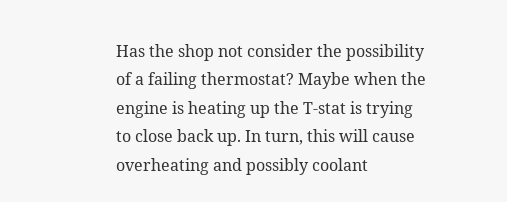Has the shop not consider the possibility of a failing thermostat? Maybe when the engine is heating up the T-stat is trying to close back up. In turn, this will cause overheating and possibly coolant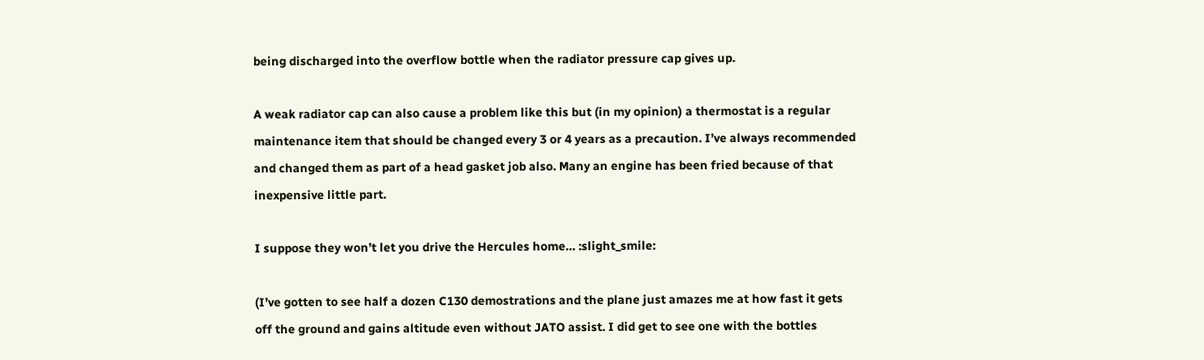being discharged into the overflow bottle when the radiator pressure cap gives up.

A weak radiator cap can also cause a problem like this but (in my opinion) a thermostat is a regular maintenance item that should be changed every 3 or 4 years as a precaution. I’ve always recommended and changed them as part of a head gasket job also. Many an engine has been fried because of that inexpensive little part.

I suppose they won’t let you drive the Hercules home… :slight_smile:

(I’ve gotten to see half a dozen C130 demostrations and the plane just amazes me at how fast it gets off the ground and gains altitude even without JATO assist. I did get to see one with the bottles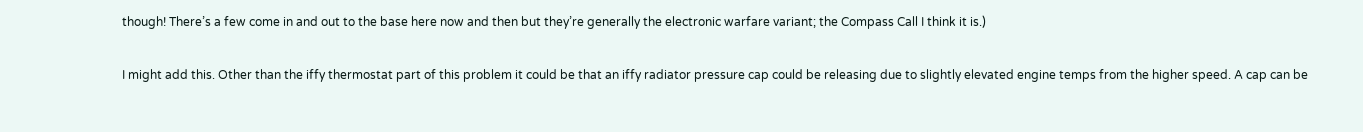though! There’s a few come in and out to the base here now and then but they’re generally the electronic warfare variant; the Compass Call I think it is.)

I might add this. Other than the iffy thermostat part of this problem it could be that an iffy radiator pressure cap could be releasing due to slightly elevated engine temps from the higher speed. A cap can be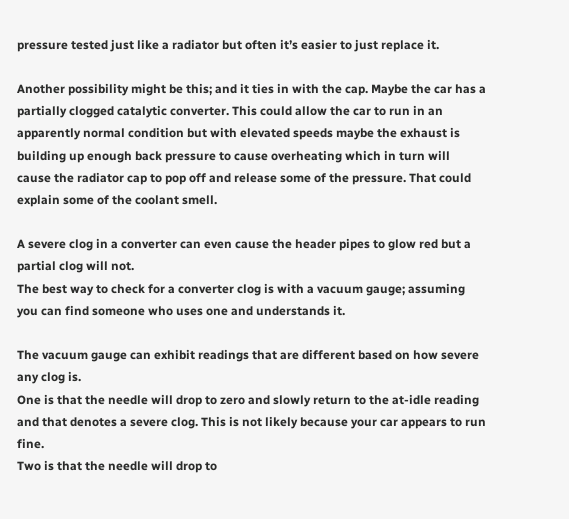pressure tested just like a radiator but often it’s easier to just replace it.

Another possibility might be this; and it ties in with the cap. Maybe the car has a partially clogged catalytic converter. This could allow the car to run in an apparently normal condition but with elevated speeds maybe the exhaust is building up enough back pressure to cause overheating which in turn will cause the radiator cap to pop off and release some of the pressure. That could explain some of the coolant smell.

A severe clog in a converter can even cause the header pipes to glow red but a partial clog will not.
The best way to check for a converter clog is with a vacuum gauge; assuming you can find someone who uses one and understands it.

The vacuum gauge can exhibit readings that are different based on how severe any clog is.
One is that the needle will drop to zero and slowly return to the at-idle reading and that denotes a severe clog. This is not likely because your car appears to run fine.
Two is that the needle will drop to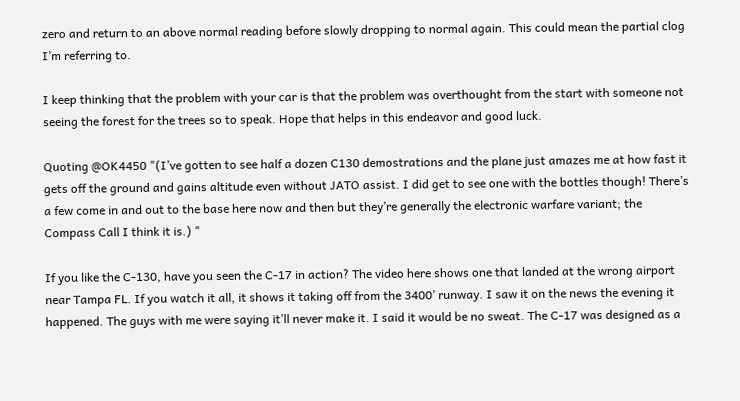zero and return to an above normal reading before slowly dropping to normal again. This could mean the partial clog I’m referring to.

I keep thinking that the problem with your car is that the problem was overthought from the start with someone not seeing the forest for the trees so to speak. Hope that helps in this endeavor and good luck.

Quoting @OK4450 "(I’ve gotten to see half a dozen C130 demostrations and the plane just amazes me at how fast it gets off the ground and gains altitude even without JATO assist. I did get to see one with the bottles though! There’s a few come in and out to the base here now and then but they’re generally the electronic warfare variant; the Compass Call I think it is.) "

If you like the C-130, have you seen the C-17 in action? The video here shows one that landed at the wrong airport near Tampa FL. If you watch it all, it shows it taking off from the 3400’ runway. I saw it on the news the evening it happened. The guys with me were saying it’ll never make it. I said it would be no sweat. The C-17 was designed as a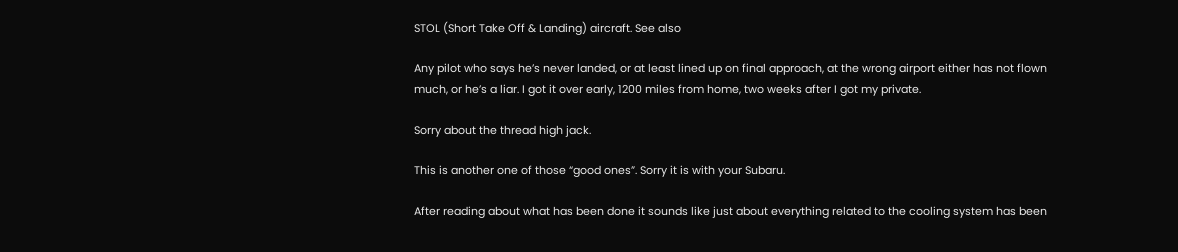STOL (Short Take Off & Landing) aircraft. See also

Any pilot who says he’s never landed, or at least lined up on final approach, at the wrong airport either has not flown much, or he’s a liar. I got it over early, 1200 miles from home, two weeks after I got my private.

Sorry about the thread high jack.

This is another one of those “good ones”. Sorry it is with your Subaru.

After reading about what has been done it sounds like just about everything related to the cooling system has been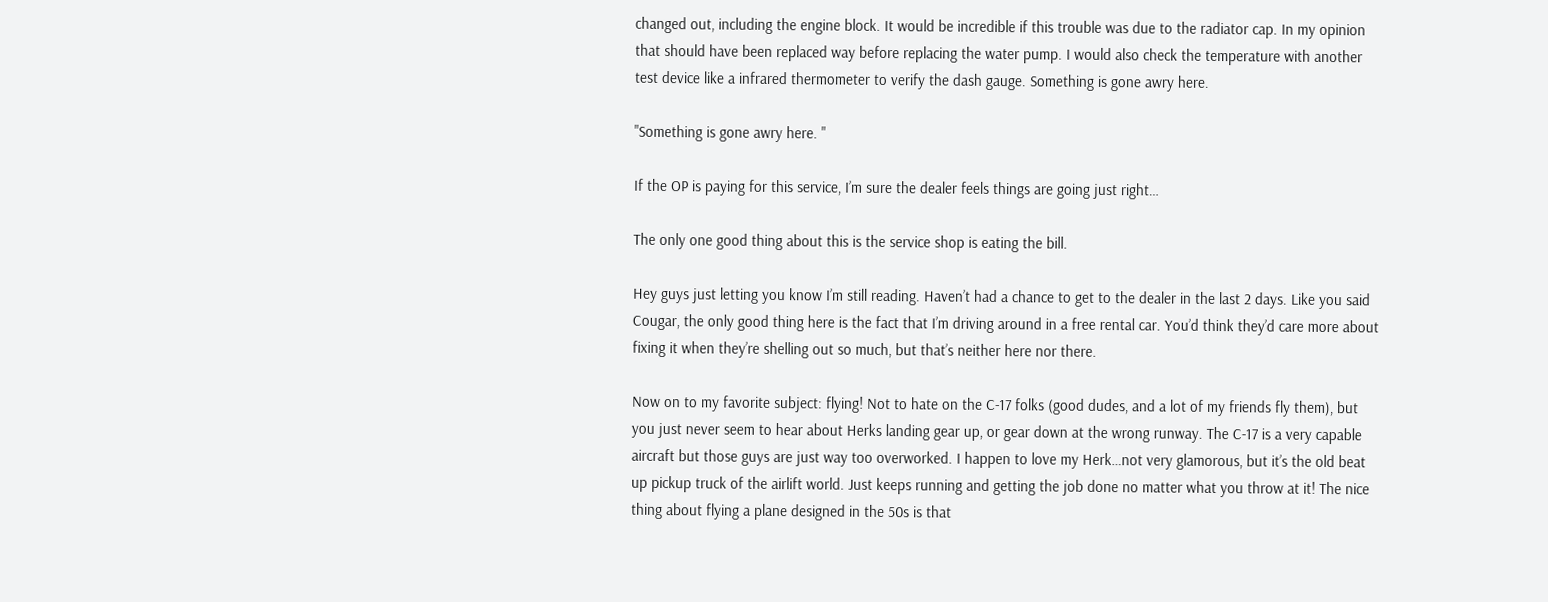changed out, including the engine block. It would be incredible if this trouble was due to the radiator cap. In my opinion that should have been replaced way before replacing the water pump. I would also check the temperature with another test device like a infrared thermometer to verify the dash gauge. Something is gone awry here.

"Something is gone awry here. "

If the OP is paying for this service, I’m sure the dealer feels things are going just right…

The only one good thing about this is the service shop is eating the bill.

Hey guys just letting you know I’m still reading. Haven’t had a chance to get to the dealer in the last 2 days. Like you said Cougar, the only good thing here is the fact that I’m driving around in a free rental car. You’d think they’d care more about fixing it when they’re shelling out so much, but that’s neither here nor there.

Now on to my favorite subject: flying! Not to hate on the C-17 folks (good dudes, and a lot of my friends fly them), but you just never seem to hear about Herks landing gear up, or gear down at the wrong runway. The C-17 is a very capable aircraft but those guys are just way too overworked. I happen to love my Herk…not very glamorous, but it’s the old beat up pickup truck of the airlift world. Just keeps running and getting the job done no matter what you throw at it! The nice thing about flying a plane designed in the 50s is that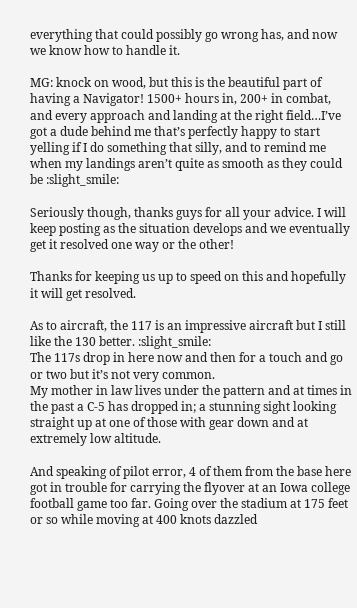everything that could possibly go wrong has, and now we know how to handle it.

MG: knock on wood, but this is the beautiful part of having a Navigator! 1500+ hours in, 200+ in combat, and every approach and landing at the right field…I’ve got a dude behind me that’s perfectly happy to start yelling if I do something that silly, and to remind me when my landings aren’t quite as smooth as they could be :slight_smile:

Seriously though, thanks guys for all your advice. I will keep posting as the situation develops and we eventually get it resolved one way or the other!

Thanks for keeping us up to speed on this and hopefully it will get resolved.

As to aircraft, the 117 is an impressive aircraft but I still like the 130 better. :slight_smile:
The 117s drop in here now and then for a touch and go or two but it’s not very common.
My mother in law lives under the pattern and at times in the past a C-5 has dropped in; a stunning sight looking straight up at one of those with gear down and at extremely low altitude.

And speaking of pilot error, 4 of them from the base here got in trouble for carrying the flyover at an Iowa college football game too far. Going over the stadium at 175 feet or so while moving at 400 knots dazzled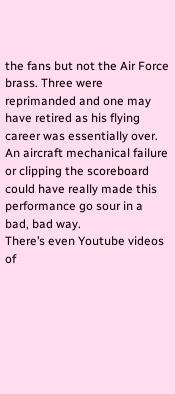the fans but not the Air Force brass. Three were reprimanded and one may have retired as his flying career was essentially over. An aircraft mechanical failure or clipping the scoreboard could have really made this performance go sour in a bad, bad way.
There’s even Youtube videos of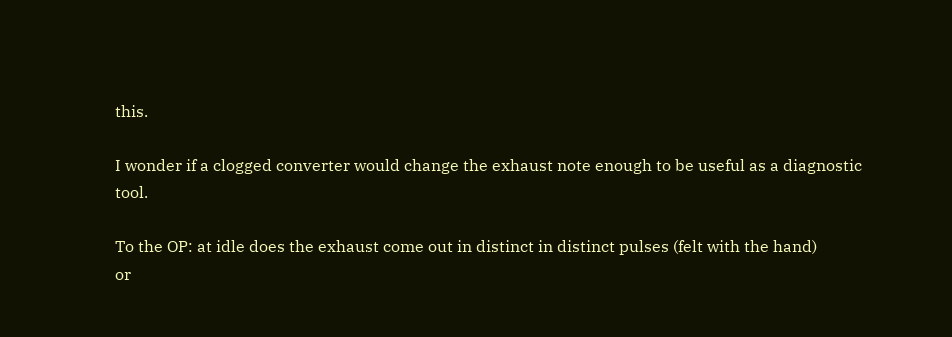this.

I wonder if a clogged converter would change the exhaust note enough to be useful as a diagnostic tool.

To the OP: at idle does the exhaust come out in distinct in distinct pulses (felt with the hand)
or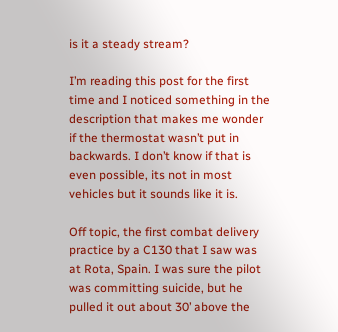is it a steady stream?

I’m reading this post for the first time and I noticed something in the description that makes me wonder if the thermostat wasn’t put in backwards. I don’t know if that is even possible, its not in most vehicles but it sounds like it is.

Off topic, the first combat delivery practice by a C130 that I saw was at Rota, Spain. I was sure the pilot was committing suicide, but he pulled it out about 30’ above the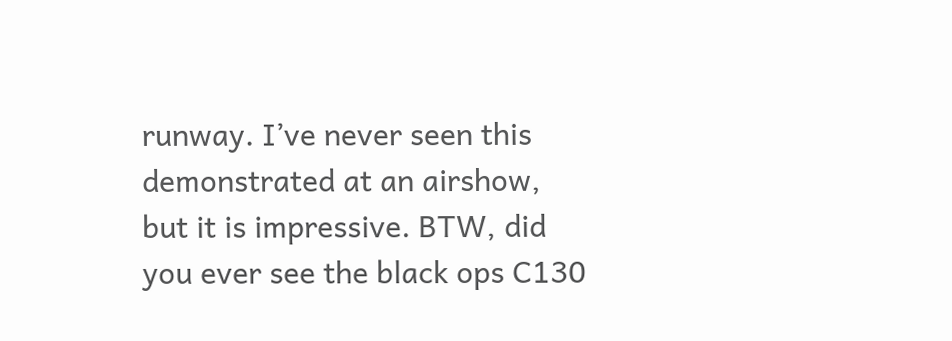runway. I’ve never seen this demonstrated at an airshow, but it is impressive. BTW, did you ever see the black ops C130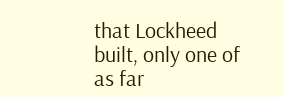that Lockheed built, only one of as far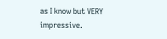as I know but VERY impressive.